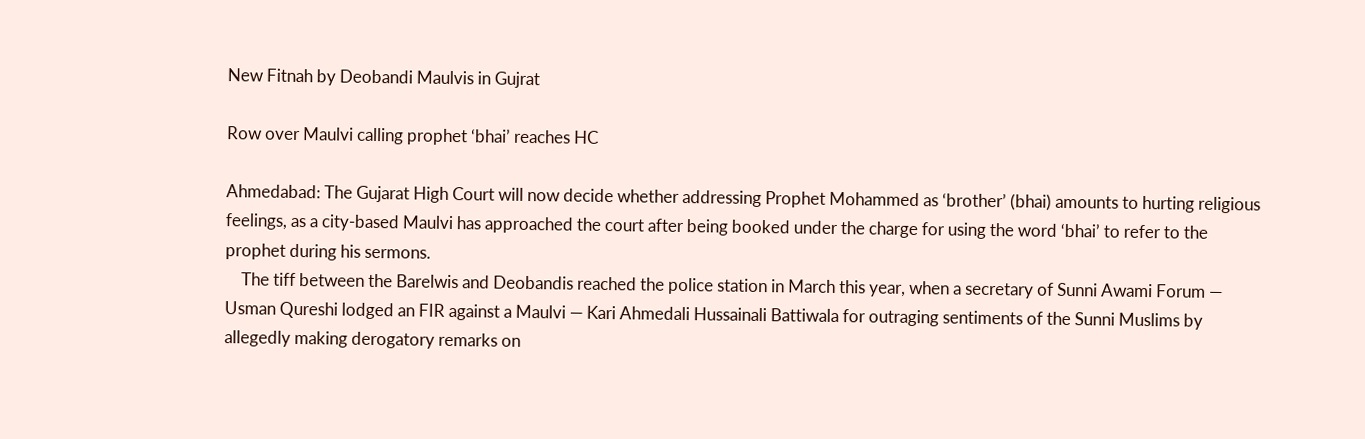New Fitnah by Deobandi Maulvis in Gujrat

Row over Maulvi calling prophet ‘bhai’ reaches HC

Ahmedabad: The Gujarat High Court will now decide whether addressing Prophet Mohammed as ‘brother’ (bhai) amounts to hurting religious feelings, as a city-based Maulvi has approached the court after being booked under the charge for using the word ‘bhai’ to refer to the prophet during his sermons.
    The tiff between the Barelwis and Deobandis reached the police station in March this year, when a secretary of Sunni Awami Forum — Usman Qureshi lodged an FIR against a Maulvi — Kari Ahmedali Hussainali Battiwala for outraging sentiments of the Sunni Muslims by allegedly making derogatory remarks on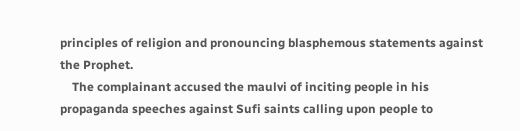principles of religion and pronouncing blasphemous statements against the Prophet.
    The complainant accused the maulvi of inciting people in his propaganda speeches against Sufi saints calling upon people to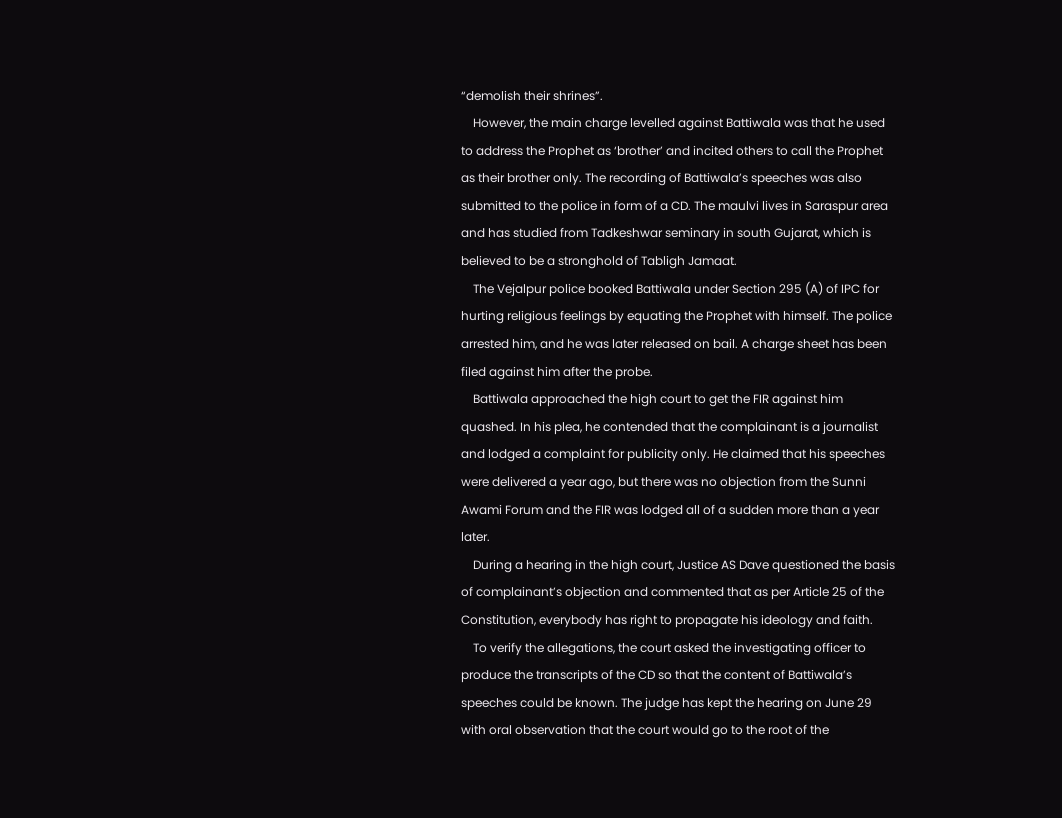“demolish their shrines”.
    However, the main charge levelled against Battiwala was that he used to address the Prophet as ‘brother’ and incited others to call the Prophet as their brother only. The recording of Battiwala’s speeches was also submitted to the police in form of a CD. The maulvi lives in Saraspur area and has studied from Tadkeshwar seminary in south Gujarat, which is believed to be a stronghold of Tabligh Jamaat.
    The Vejalpur police booked Battiwala under Section 295 (A) of IPC for hurting religious feelings by equating the Prophet with himself. The police arrested him, and he was later released on bail. A charge sheet has been filed against him after the probe.
    Battiwala approached the high court to get the FIR against him quashed. In his plea, he contended that the complainant is a journalist and lodged a complaint for publicity only. He claimed that his speeches were delivered a year ago, but there was no objection from the Sunni Awami Forum and the FIR was lodged all of a sudden more than a year later.
    During a hearing in the high court, Justice AS Dave questioned the basis of complainant’s objection and commented that as per Article 25 of the Constitution, everybody has right to propagate his ideology and faith.
    To verify the allegations, the court asked the investigating officer to produce the transcripts of the CD so that the content of Battiwala’s speeches could be known. The judge has kept the hearing on June 29 with oral observation that the court would go to the root of the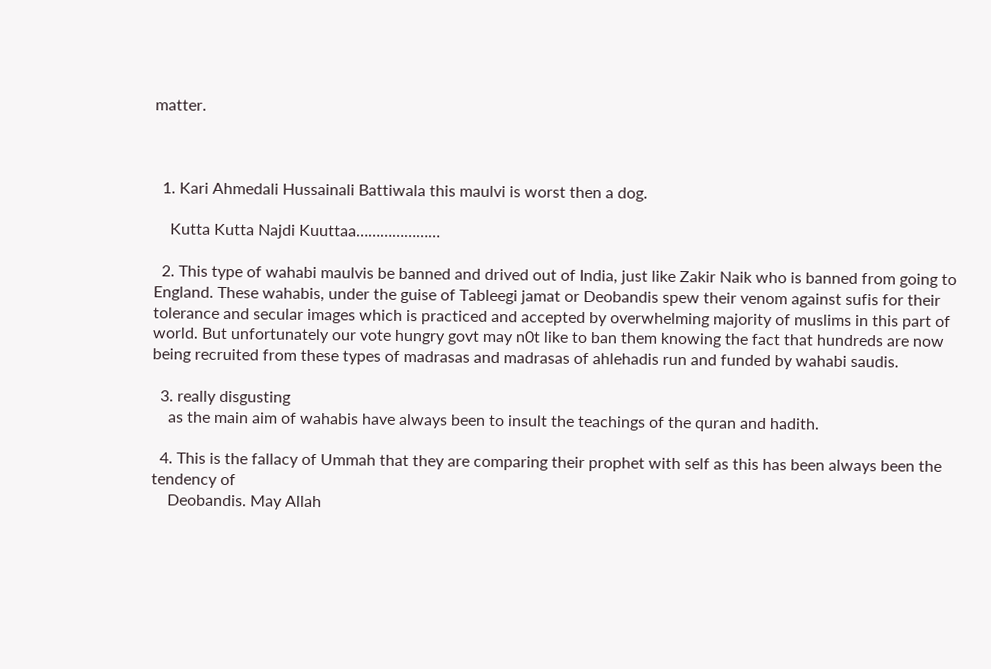matter.



  1. Kari Ahmedali Hussainali Battiwala this maulvi is worst then a dog.

    Kutta Kutta Najdi Kuuttaa…………………

  2. This type of wahabi maulvis be banned and drived out of India, just like Zakir Naik who is banned from going to England. These wahabis, under the guise of Tableegi jamat or Deobandis spew their venom against sufis for their tolerance and secular images which is practiced and accepted by overwhelming majority of muslims in this part of world. But unfortunately our vote hungry govt may n0t like to ban them knowing the fact that hundreds are now being recruited from these types of madrasas and madrasas of ahlehadis run and funded by wahabi saudis.

  3. really disgusting
    as the main aim of wahabis have always been to insult the teachings of the quran and hadith.

  4. This is the fallacy of Ummah that they are comparing their prophet with self as this has been always been the tendency of
    Deobandis. May Allah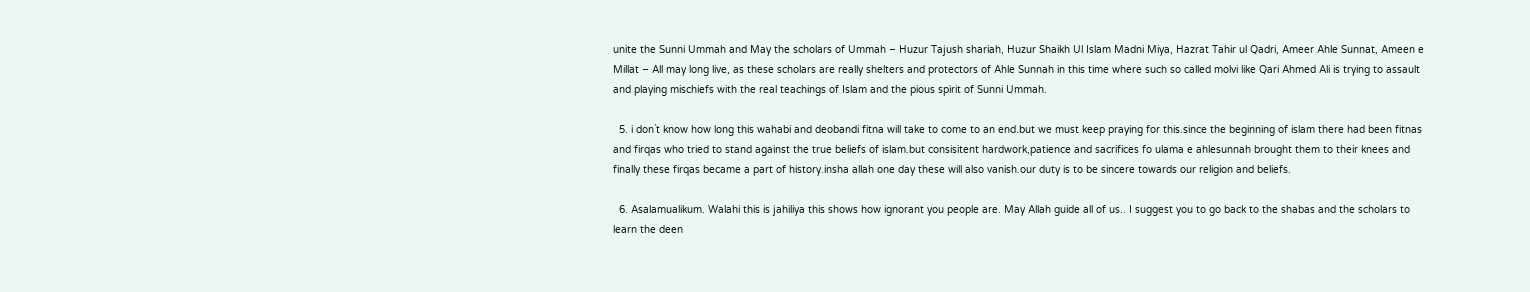unite the Sunni Ummah and May the scholars of Ummah – Huzur Tajush shariah, Huzur Shaikh Ul Islam Madni Miya, Hazrat Tahir ul Qadri, Ameer Ahle Sunnat, Ameen e Millat – All may long live, as these scholars are really shelters and protectors of Ahle Sunnah in this time where such so called molvi like Qari Ahmed Ali is trying to assault and playing mischiefs with the real teachings of Islam and the pious spirit of Sunni Ummah.

  5. i don`t know how long this wahabi and deobandi fitna will take to come to an end.but we must keep praying for this.since the beginning of islam there had been fitnas and firqas who tried to stand against the true beliefs of islam.but consisitent hardwork,patience and sacrifices fo ulama e ahlesunnah brought them to their knees and finally these firqas became a part of history.insha allah one day these will also vanish.our duty is to be sincere towards our religion and beliefs.

  6. Asalamualikum. Walahi this is jahiliya this shows how ignorant you people are. May Allah guide all of us.. I suggest you to go back to the shabas and the scholars to learn the deen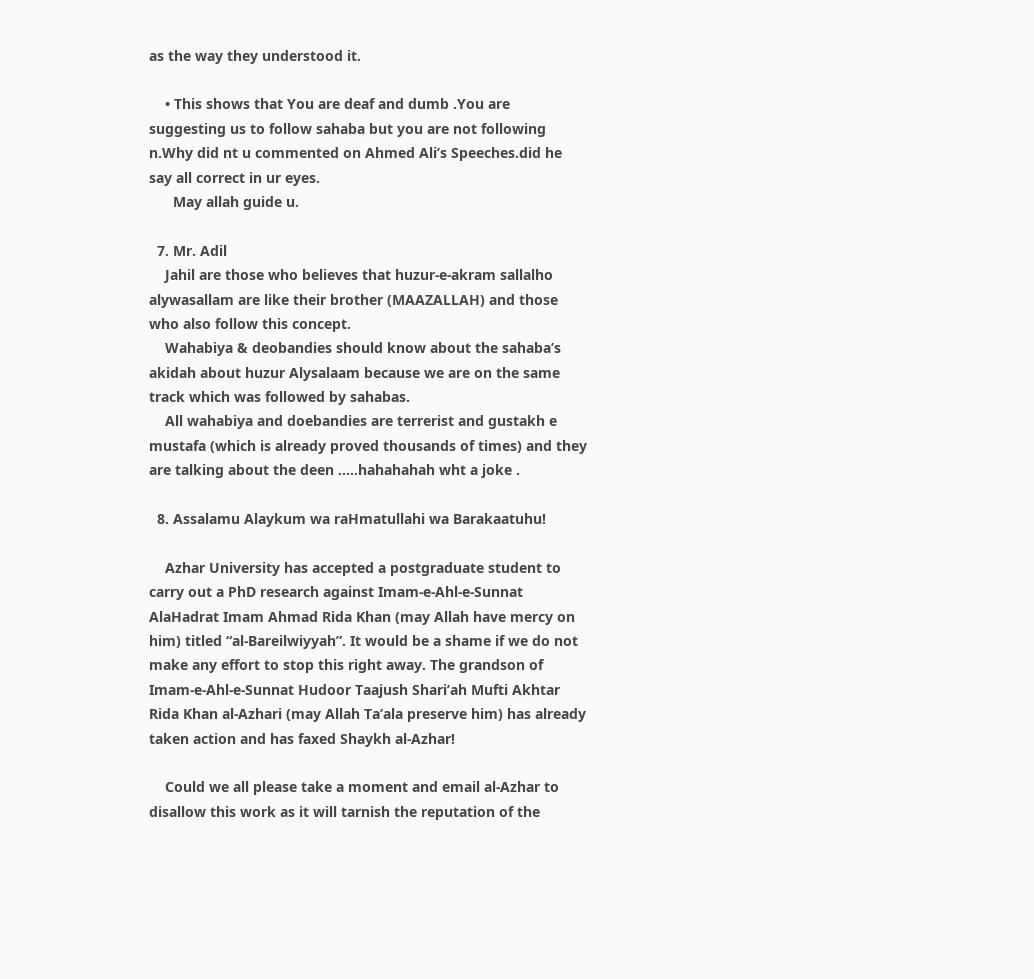as the way they understood it.

    • This shows that You are deaf and dumb .You are suggesting us to follow sahaba but you are not following n.Why did nt u commented on Ahmed Ali’s Speeches.did he say all correct in ur eyes.
      May allah guide u.

  7. Mr. Adil
    Jahil are those who believes that huzur-e-akram sallalho alywasallam are like their brother (MAAZALLAH) and those who also follow this concept.
    Wahabiya & deobandies should know about the sahaba’s akidah about huzur Alysalaam because we are on the same track which was followed by sahabas.
    All wahabiya and doebandies are terrerist and gustakh e mustafa (which is already proved thousands of times) and they are talking about the deen …..hahahahah wht a joke .

  8. Assalamu Alaykum wa raHmatullahi wa Barakaatuhu!

    Azhar University has accepted a postgraduate student to carry out a PhD research against Imam-e-Ahl-e-Sunnat AlaHadrat Imam Ahmad Rida Khan (may Allah have mercy on him) titled “al-Bareilwiyyah”. It would be a shame if we do not make any effort to stop this right away. The grandson of Imam-e-Ahl-e-Sunnat Hudoor Taajush Shari’ah Mufti Akhtar Rida Khan al-Azhari (may Allah Ta’ala preserve him) has already taken action and has faxed Shaykh al-Azhar!

    Could we all please take a moment and email al-Azhar to disallow this work as it will tarnish the reputation of the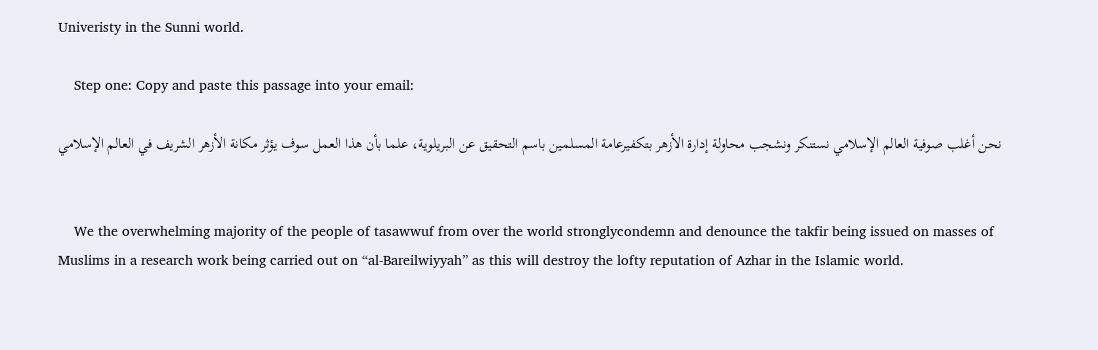Univeristy in the Sunni world.

    Step one: Copy and paste this passage into your email:

    نحن أغلب صوفية العالم الإسلامي نستنكر ونشجب محاولة إدارة الأزهر بتكفيرعامة المسلمين باسم التحقيق عن البريلوية، علما بأن هذا العمل سوف يؤثر مكانة الأزهر الشريف في العالم الإسلامي


    We the overwhelming majority of the people of tasawwuf from over the world stronglycondemn and denounce the takfir being issued on masses of Muslims in a research work being carried out on “al-Bareilwiyyah” as this will destroy the lofty reputation of Azhar in the Islamic world.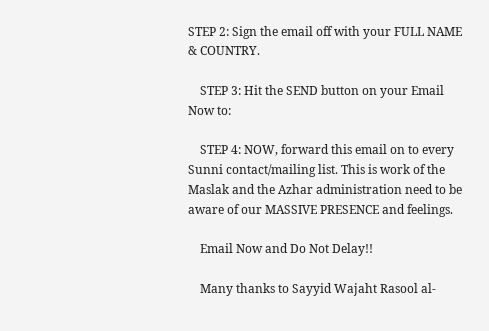STEP 2: Sign the email off with your FULL NAME & COUNTRY.

    STEP 3: Hit the SEND button on your Email Now to:

    STEP 4: NOW, forward this email on to every Sunni contact/mailing list. This is work of the Maslak and the Azhar administration need to be aware of our MASSIVE PRESENCE and feelings.

    Email Now and Do Not Delay!!

    Many thanks to Sayyid Wajaht Rasool al-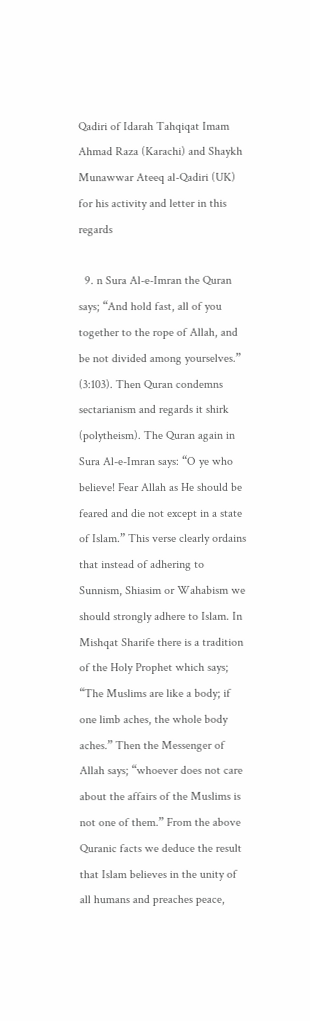Qadiri of Idarah Tahqiqat Imam Ahmad Raza (Karachi) and Shaykh Munawwar Ateeq al-Qadiri (UK) for his activity and letter in this regards

  9. n Sura Al-e-Imran the Quran says; “And hold fast, all of you together to the rope of Allah, and be not divided among yourselves.” (3:103). Then Quran condemns sectarianism and regards it shirk (polytheism). The Quran again in Sura Al-e-Imran says: “O ye who believe! Fear Allah as He should be feared and die not except in a state of Islam.” This verse clearly ordains that instead of adhering to Sunnism, Shiasim or Wahabism we should strongly adhere to Islam. In Mishqat Sharife there is a tradition of the Holy Prophet which says; “The Muslims are like a body; if one limb aches, the whole body aches.” Then the Messenger of Allah says; “whoever does not care about the affairs of the Muslims is not one of them.” From the above Quranic facts we deduce the result that Islam believes in the unity of all humans and preaches peace,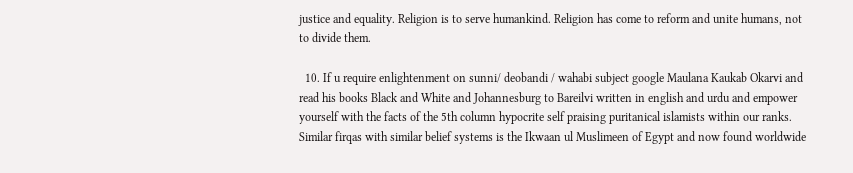justice and equality. Religion is to serve humankind. Religion has come to reform and unite humans, not to divide them.

  10. If u require enlightenment on sunni/ deobandi / wahabi subject google Maulana Kaukab Okarvi and read his books Black and White and Johannesburg to Bareilvi written in english and urdu and empower yourself with the facts of the 5th column hypocrite self praising puritanical islamists within our ranks. Similar firqas with similar belief systems is the Ikwaan ul Muslimeen of Egypt and now found worldwide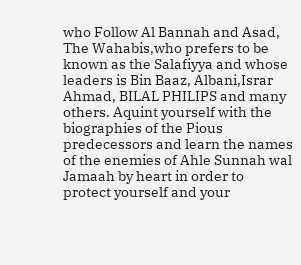who Follow Al Bannah and Asad, The Wahabis,who prefers to be known as the Salafiyya and whose leaders is Bin Baaz, Albani,Israr Ahmad, BILAL PHILIPS and many others. Aquint yourself with the biographies of the Pious predecessors and learn the names of the enemies of Ahle Sunnah wal Jamaah by heart in order to protect yourself and your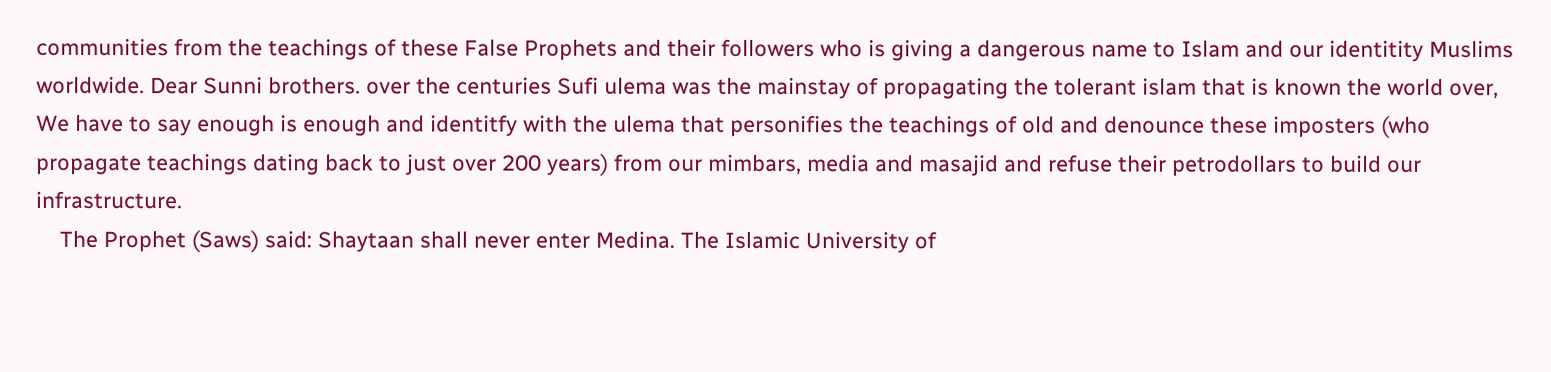communities from the teachings of these False Prophets and their followers who is giving a dangerous name to Islam and our identitity Muslims worldwide. Dear Sunni brothers. over the centuries Sufi ulema was the mainstay of propagating the tolerant islam that is known the world over, We have to say enough is enough and identitfy with the ulema that personifies the teachings of old and denounce these imposters (who propagate teachings dating back to just over 200 years) from our mimbars, media and masajid and refuse their petrodollars to build our infrastructure.
    The Prophet (Saws) said: Shaytaan shall never enter Medina. The Islamic University of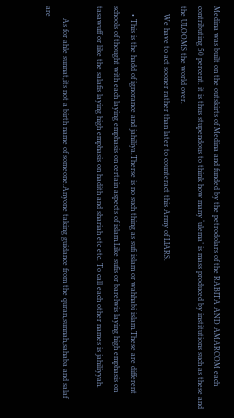Medina was built on the outskirts of Medina and funded by the petrodolars of the RABITA AND AMARCOM each contributing 50 percent. it is thus stupendous to think how many ‘ulema’ is mass produced by institutions such as these and the ULOOMS the world over.
    We have to act sooner rather than later to counteract this Army of LIARS.

    • This is the hadd of ignorance and jahiliya.Therse is no such thing as sufi islam or wahhabi islam.These are different schools of thought with each laying emphasis on certain aspects of islam.Like sufis or barelwis laying high emphasis on tasawuff or like the salafis laying high emphasis on hadith and shariah etc etc. To call each other names is jahiliyyah.

      As for ahle sunnat,its not a birth name of someone.Anyone taking guidance from the quran,sunnah,sahaba and salaf are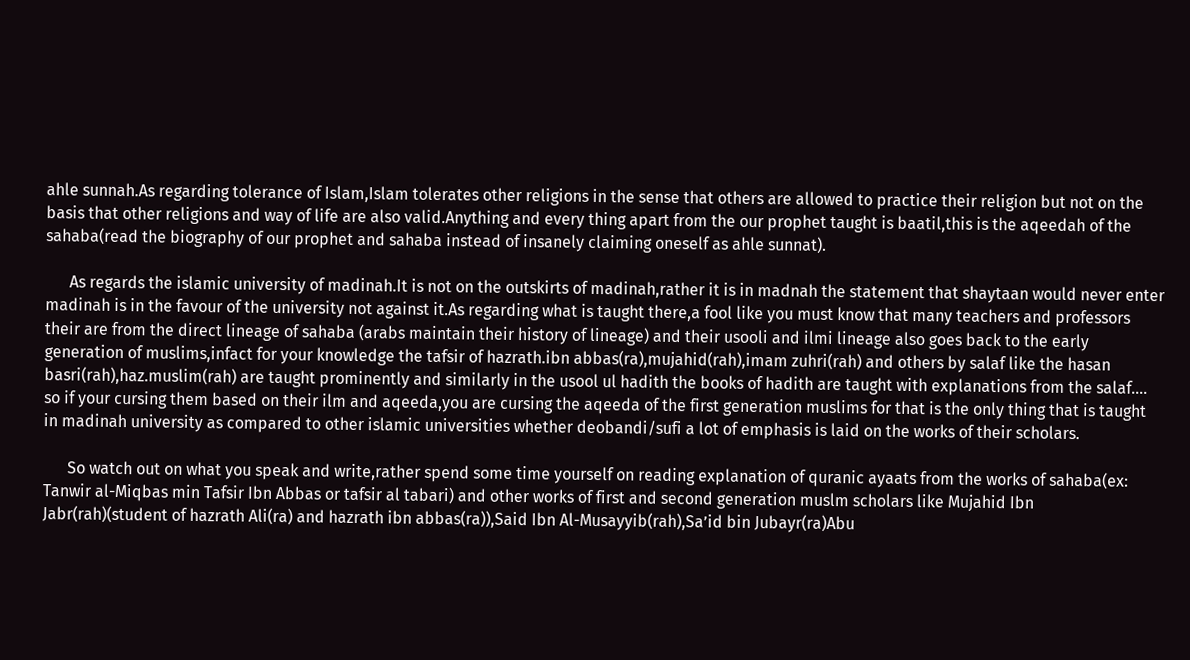ahle sunnah.As regarding tolerance of Islam,Islam tolerates other religions in the sense that others are allowed to practice their religion but not on the basis that other religions and way of life are also valid.Anything and every thing apart from the our prophet taught is baatil,this is the aqeedah of the sahaba(read the biography of our prophet and sahaba instead of insanely claiming oneself as ahle sunnat).

      As regards the islamic university of madinah.It is not on the outskirts of madinah,rather it is in madnah the statement that shaytaan would never enter madinah is in the favour of the university not against it.As regarding what is taught there,a fool like you must know that many teachers and professors their are from the direct lineage of sahaba (arabs maintain their history of lineage) and their usooli and ilmi lineage also goes back to the early generation of muslims,infact for your knowledge the tafsir of hazrath.ibn abbas(ra),mujahid(rah),imam zuhri(rah) and others by salaf like the hasan basri(rah),haz.muslim(rah) are taught prominently and similarly in the usool ul hadith the books of hadith are taught with explanations from the salaf…. so if your cursing them based on their ilm and aqeeda,you are cursing the aqeeda of the first generation muslims for that is the only thing that is taught in madinah university as compared to other islamic universities whether deobandi/sufi a lot of emphasis is laid on the works of their scholars.

      So watch out on what you speak and write,rather spend some time yourself on reading explanation of quranic ayaats from the works of sahaba(ex: Tanwir al-Miqbas min Tafsir Ibn Abbas or tafsir al tabari) and other works of first and second generation muslm scholars like Mujahid Ibn Jabr(rah)(student of hazrath Ali(ra) and hazrath ibn abbas(ra)),Said Ibn Al-Musayyib(rah),Sa’id bin Jubayr(ra)Abu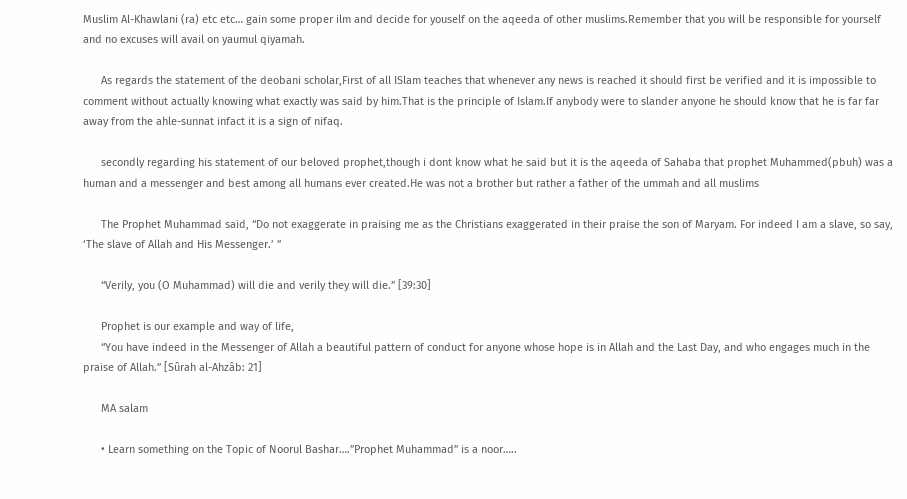Muslim Al-Khawlani (ra) etc etc… gain some proper ilm and decide for youself on the aqeeda of other muslims.Remember that you will be responsible for yourself and no excuses will avail on yaumul qiyamah.

      As regards the statement of the deobani scholar,First of all ISlam teaches that whenever any news is reached it should first be verified and it is impossible to comment without actually knowing what exactly was said by him.That is the principle of Islam.If anybody were to slander anyone he should know that he is far far away from the ahle-sunnat infact it is a sign of nifaq.

      secondly regarding his statement of our beloved prophet,though i dont know what he said but it is the aqeeda of Sahaba that prophet Muhammed(pbuh) was a human and a messenger and best among all humans ever created.He was not a brother but rather a father of the ummah and all muslims

      The Prophet Muhammad said, “Do not exaggerate in praising me as the Christians exaggerated in their praise the son of Maryam. For indeed I am a slave, so say, ‘The slave of Allah and His Messenger.’ ”

      “Verily, you (O Muhammad) will die and verily they will die.” [39:30]

      Prophet is our example and way of life,
      “You have indeed in the Messenger of Allah a beautiful pattern of conduct for anyone whose hope is in Allah and the Last Day, and who engages much in the praise of Allah.” [Sûrah al-Ahzâb: 21]

      MA salam

      • Learn something on the Topic of Noorul Bashar….”Prophet Muhammad” is a noor…..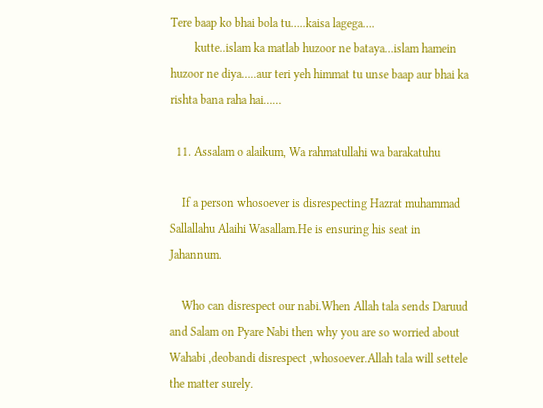Tere baap ko bhai bola tu…..kaisa lagega….
        kutte..islam ka matlab huzoor ne bataya…islam hamein huzoor ne diya…..aur teri yeh himmat tu unse baap aur bhai ka rishta bana raha hai……

  11. Assalam o alaikum, Wa rahmatullahi wa barakatuhu

    If a person whosoever is disrespecting Hazrat muhammad Sallallahu Alaihi Wasallam.He is ensuring his seat in Jahannum.

    Who can disrespect our nabi.When Allah tala sends Daruud and Salam on Pyare Nabi then why you are so worried about Wahabi ,deobandi disrespect ,whosoever.Allah tala will settele the matter surely.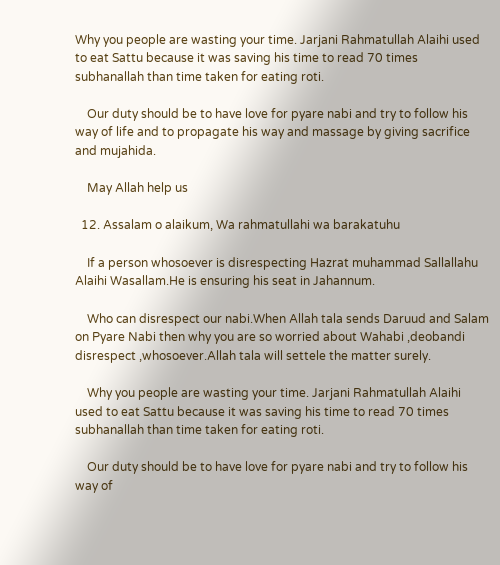Why you people are wasting your time. Jarjani Rahmatullah Alaihi used to eat Sattu because it was saving his time to read 70 times subhanallah than time taken for eating roti.

    Our duty should be to have love for pyare nabi and try to follow his way of life and to propagate his way and massage by giving sacrifice and mujahida.

    May Allah help us

  12. Assalam o alaikum, Wa rahmatullahi wa barakatuhu

    If a person whosoever is disrespecting Hazrat muhammad Sallallahu Alaihi Wasallam.He is ensuring his seat in Jahannum.

    Who can disrespect our nabi.When Allah tala sends Daruud and Salam on Pyare Nabi then why you are so worried about Wahabi ,deobandi disrespect ,whosoever.Allah tala will settele the matter surely.

    Why you people are wasting your time. Jarjani Rahmatullah Alaihi used to eat Sattu because it was saving his time to read 70 times subhanallah than time taken for eating roti.

    Our duty should be to have love for pyare nabi and try to follow his way of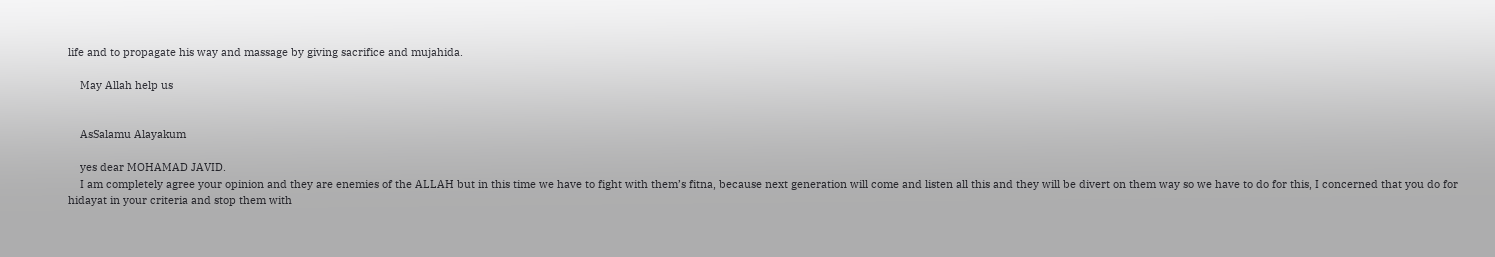life and to propagate his way and massage by giving sacrifice and mujahida.

    May Allah help us


    AsSalamu Alayakum

    yes dear MOHAMAD JAVID.
    I am completely agree your opinion and they are enemies of the ALLAH but in this time we have to fight with them’s fitna, because next generation will come and listen all this and they will be divert on them way so we have to do for this, I concerned that you do for hidayat in your criteria and stop them with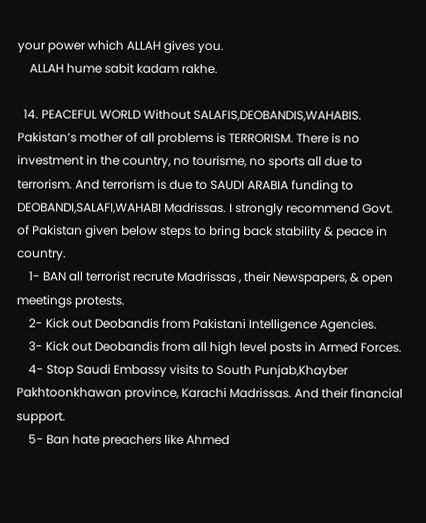your power which ALLAH gives you.
    ALLAH hume sabit kadam rakhe.

  14. PEACEFUL WORLD Without SALAFIS,DEOBANDIS,WAHABIS. Pakistan’s mother of all problems is TERRORISM. There is no investment in the country, no tourisme, no sports all due to terrorism. And terrorism is due to SAUDI ARABIA funding to DEOBANDI,SALAFI,WAHABI Madrissas. I strongly recommend Govt. of Pakistan given below steps to bring back stability & peace in country.
    1- BAN all terrorist recrute Madrissas , their Newspapers, & open meetings protests.
    2- Kick out Deobandis from Pakistani Intelligence Agencies.
    3- Kick out Deobandis from all high level posts in Armed Forces.
    4- Stop Saudi Embassy visits to South Punjab,Khayber Pakhtoonkhawan province, Karachi Madrissas. And their financial support.
    5- Ban hate preachers like Ahmed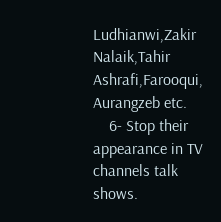Ludhianwi,Zakir Nalaik,Tahir Ashrafi,Farooqui, Aurangzeb etc.
    6- Stop their appearance in TV channels talk shows.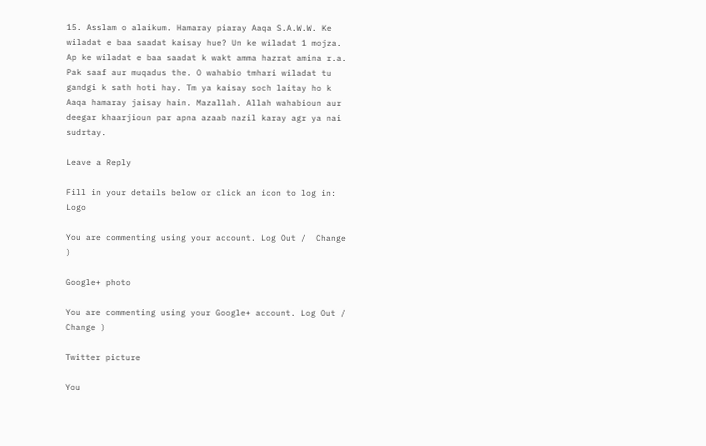15. Asslam o alaikum. Hamaray piaray Aaqa S.A.W.W. Ke wiladat e baa saadat kaisay hue? Un ke wiladat 1 mojza. Ap ke wiladat e baa saadat k wakt amma hazrat amina r.a. Pak saaf aur muqadus the. O wahabio tmhari wiladat tu gandgi k sath hotì hay. Tm ya kaisay soch laitay ho k Aaqa hamaray jaisay hain. Mazallah. Allah wahabioun aur deegar khaarjioun par apna azaab nazil karay agr ya nai sudrtay.

Leave a Reply

Fill in your details below or click an icon to log in: Logo

You are commenting using your account. Log Out /  Change )

Google+ photo

You are commenting using your Google+ account. Log Out /  Change )

Twitter picture

You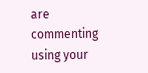are commenting using your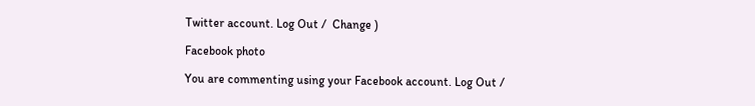Twitter account. Log Out /  Change )

Facebook photo

You are commenting using your Facebook account. Log Out /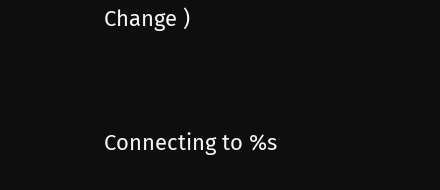Change )


Connecting to %s